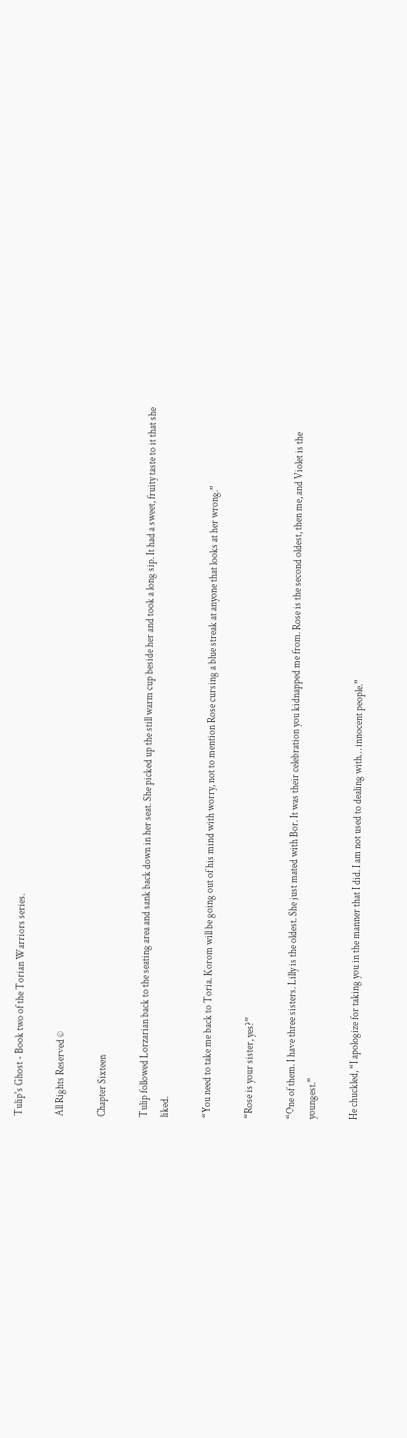Tulip's Ghost - Book two of the Torian Warriors series.

All Rights Reserved ©

Chapter Sixteen

Tulip followed Lorzarian back to the seating area and sank back down in her seat. She picked up the still warm cup beside her and took a long sip. It had a sweet, fruity taste to it that she liked.

“You need to take me back to Toria. Korom will be going out of his mind with worry, not to mention Rose cursing a blue streak at anyone that looks at her wrong.”

“Rose is your sister, yes?”

“One of them. I have three sisters. Lilly is the oldest. She just mated with Bor. It was their celebration you kidnapped me from. Rose is the second oldest, then me, and Violet is the youngest.”

He chuckled, “I apologize for taking you in the manner that I did. I am not used to dealing with… innocent people.”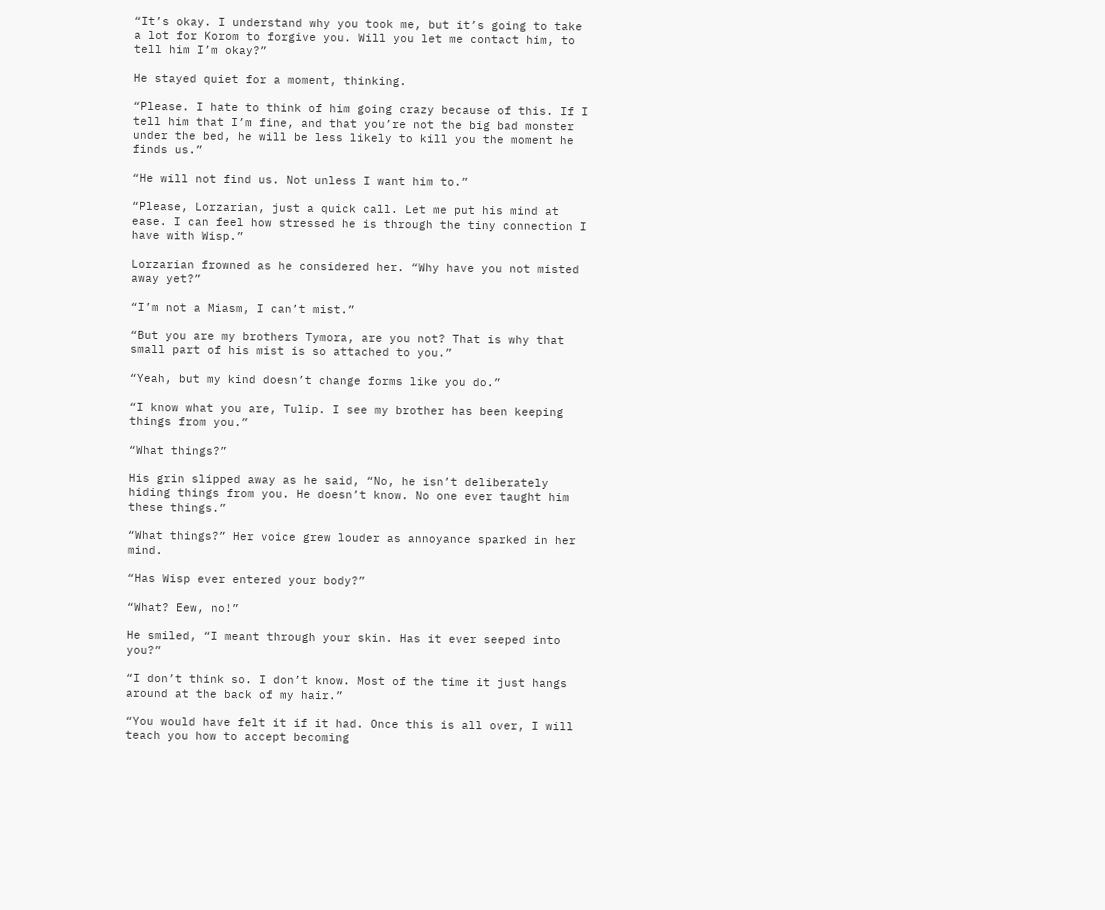“It’s okay. I understand why you took me, but it’s going to take a lot for Korom to forgive you. Will you let me contact him, to tell him I’m okay?”

He stayed quiet for a moment, thinking.

“Please. I hate to think of him going crazy because of this. If I tell him that I’m fine, and that you’re not the big bad monster under the bed, he will be less likely to kill you the moment he finds us.”

“He will not find us. Not unless I want him to.”

“Please, Lorzarian, just a quick call. Let me put his mind at ease. I can feel how stressed he is through the tiny connection I have with Wisp.”

Lorzarian frowned as he considered her. “Why have you not misted away yet?”

“I’m not a Miasm, I can’t mist.”

“But you are my brothers Tymora, are you not? That is why that small part of his mist is so attached to you.”

“Yeah, but my kind doesn’t change forms like you do.”

“I know what you are, Tulip. I see my brother has been keeping things from you.”

“What things?”

His grin slipped away as he said, “No, he isn’t deliberately hiding things from you. He doesn’t know. No one ever taught him these things.”

“What things?” Her voice grew louder as annoyance sparked in her mind.

“Has Wisp ever entered your body?”

“What? Eew, no!”

He smiled, “I meant through your skin. Has it ever seeped into you?”

“I don’t think so. I don’t know. Most of the time it just hangs around at the back of my hair.”

“You would have felt it if it had. Once this is all over, I will teach you how to accept becoming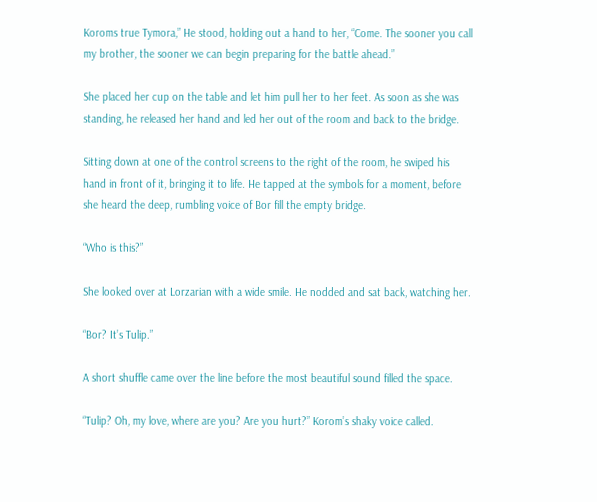Koroms true Tymora,” He stood, holding out a hand to her, “Come. The sooner you call my brother, the sooner we can begin preparing for the battle ahead.”

She placed her cup on the table and let him pull her to her feet. As soon as she was standing, he released her hand and led her out of the room and back to the bridge.

Sitting down at one of the control screens to the right of the room, he swiped his hand in front of it, bringing it to life. He tapped at the symbols for a moment, before she heard the deep, rumbling voice of Bor fill the empty bridge.

“Who is this?”

She looked over at Lorzarian with a wide smile. He nodded and sat back, watching her.

“Bor? It’s Tulip.”

A short shuffle came over the line before the most beautiful sound filled the space.

“Tulip? Oh, my love, where are you? Are you hurt?” Korom’s shaky voice called.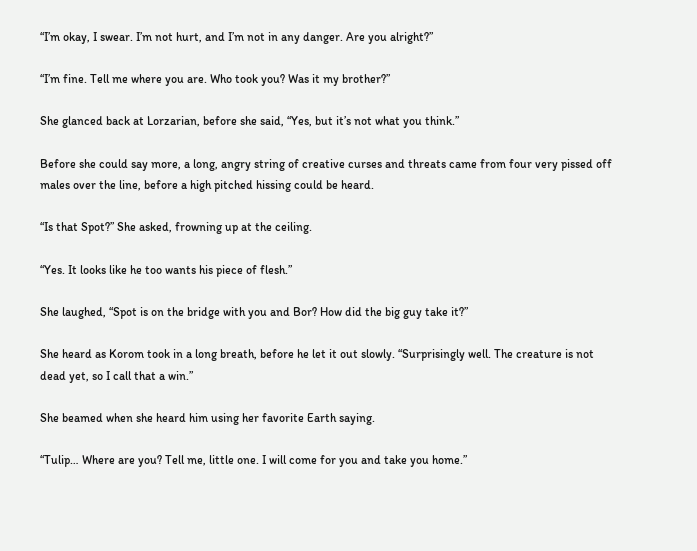“I’m okay, I swear. I’m not hurt, and I’m not in any danger. Are you alright?”

“I’m fine. Tell me where you are. Who took you? Was it my brother?”

She glanced back at Lorzarian, before she said, “Yes, but it’s not what you think.”

Before she could say more, a long, angry string of creative curses and threats came from four very pissed off males over the line, before a high pitched hissing could be heard.

“Is that Spot?” She asked, frowning up at the ceiling.

“Yes. It looks like he too wants his piece of flesh.”

She laughed, “Spot is on the bridge with you and Bor? How did the big guy take it?”

She heard as Korom took in a long breath, before he let it out slowly. “Surprisingly well. The creature is not dead yet, so I call that a win.”

She beamed when she heard him using her favorite Earth saying.

“Tulip… Where are you? Tell me, little one. I will come for you and take you home.”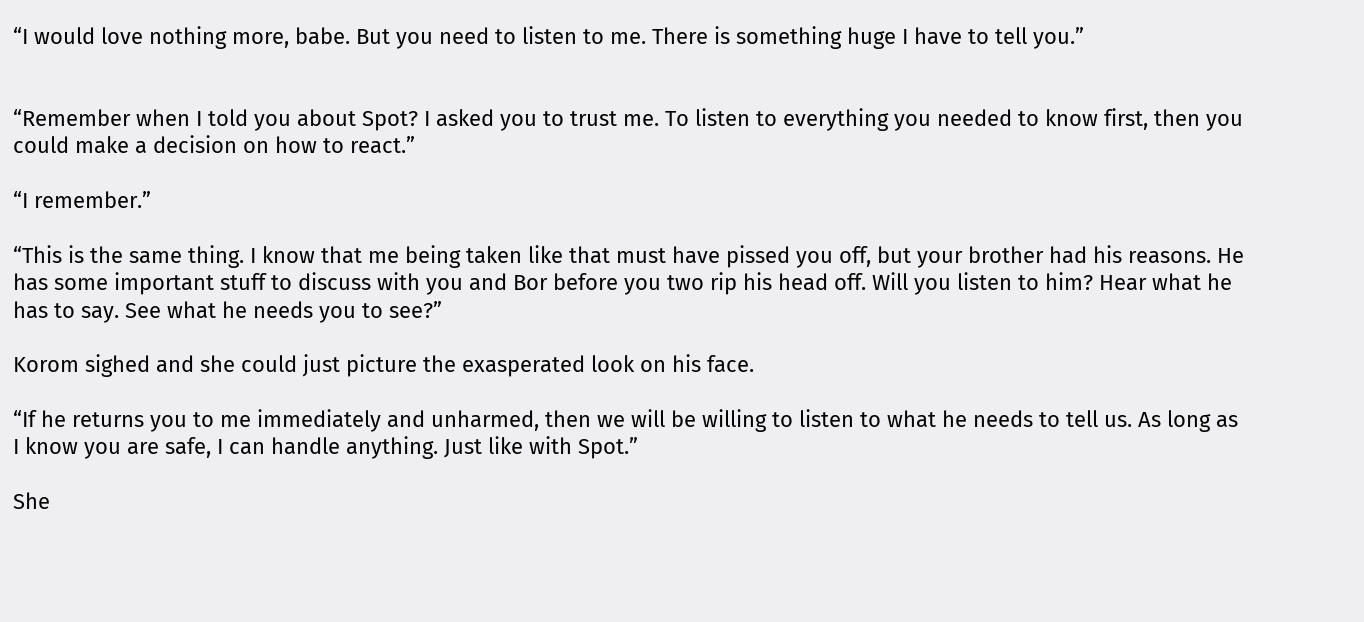“I would love nothing more, babe. But you need to listen to me. There is something huge I have to tell you.”


“Remember when I told you about Spot? I asked you to trust me. To listen to everything you needed to know first, then you could make a decision on how to react.”

“I remember.”

“This is the same thing. I know that me being taken like that must have pissed you off, but your brother had his reasons. He has some important stuff to discuss with you and Bor before you two rip his head off. Will you listen to him? Hear what he has to say. See what he needs you to see?”

Korom sighed and she could just picture the exasperated look on his face.

“If he returns you to me immediately and unharmed, then we will be willing to listen to what he needs to tell us. As long as I know you are safe, I can handle anything. Just like with Spot.”

She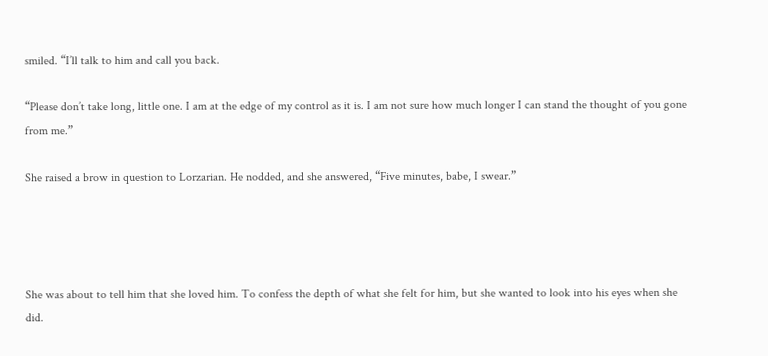smiled. “I’ll talk to him and call you back.

“Please don’t take long, little one. I am at the edge of my control as it is. I am not sure how much longer I can stand the thought of you gone from me.”

She raised a brow in question to Lorzarian. He nodded, and she answered, “Five minutes, babe, I swear.”




She was about to tell him that she loved him. To confess the depth of what she felt for him, but she wanted to look into his eyes when she did.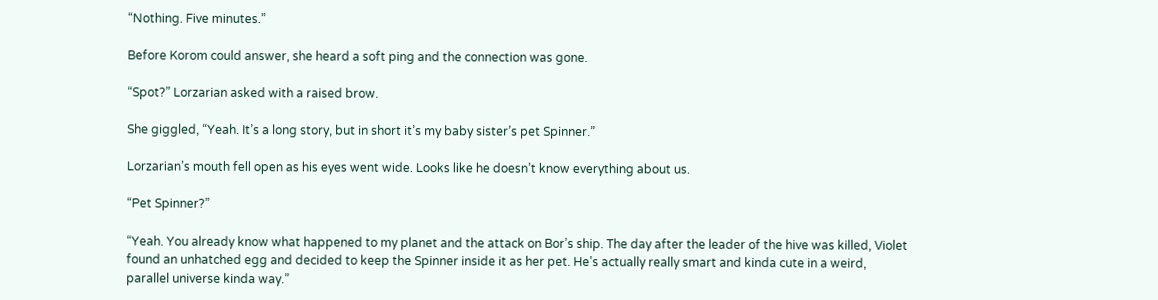“Nothing. Five minutes.”

Before Korom could answer, she heard a soft ping and the connection was gone.

“Spot?” Lorzarian asked with a raised brow.

She giggled, “Yeah. It’s a long story, but in short it’s my baby sister’s pet Spinner.”

Lorzarian’s mouth fell open as his eyes went wide. Looks like he doesn’t know everything about us.

“Pet Spinner?”

“Yeah. You already know what happened to my planet and the attack on Bor’s ship. The day after the leader of the hive was killed, Violet found an unhatched egg and decided to keep the Spinner inside it as her pet. He’s actually really smart and kinda cute in a weird, parallel universe kinda way.”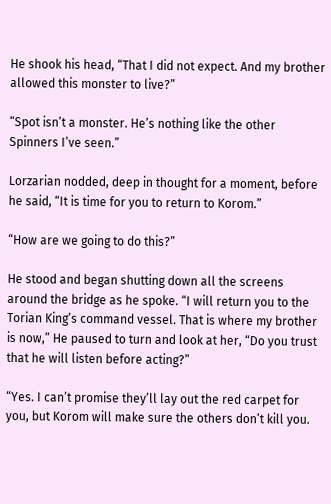He shook his head, “That I did not expect. And my brother allowed this monster to live?”

“Spot isn’t a monster. He’s nothing like the other Spinners I’ve seen.”

Lorzarian nodded, deep in thought for a moment, before he said, “It is time for you to return to Korom.”

“How are we going to do this?”

He stood and began shutting down all the screens around the bridge as he spoke. “I will return you to the Torian King’s command vessel. That is where my brother is now,” He paused to turn and look at her, “Do you trust that he will listen before acting?”

“Yes. I can’t promise they’ll lay out the red carpet for you, but Korom will make sure the others don’t kill you.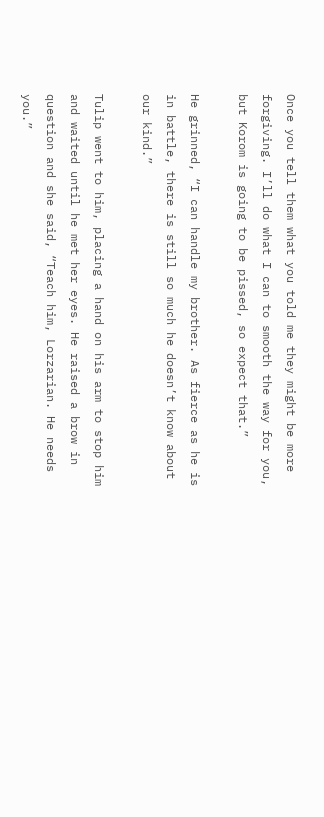Once you tell them what you told me they might be more forgiving. I’ll do what I can to smooth the way for you, but Korom is going to be pissed, so expect that.”

He grinned, “I can handle my brother. As fierce as he is in battle, there is still so much he doesn’t know about our kind.”

Tulip went to him, placing a hand on his arm to stop him and waited until he met her eyes. He raised a brow in question and she said, “Teach him, Lorzarian. He needs you.”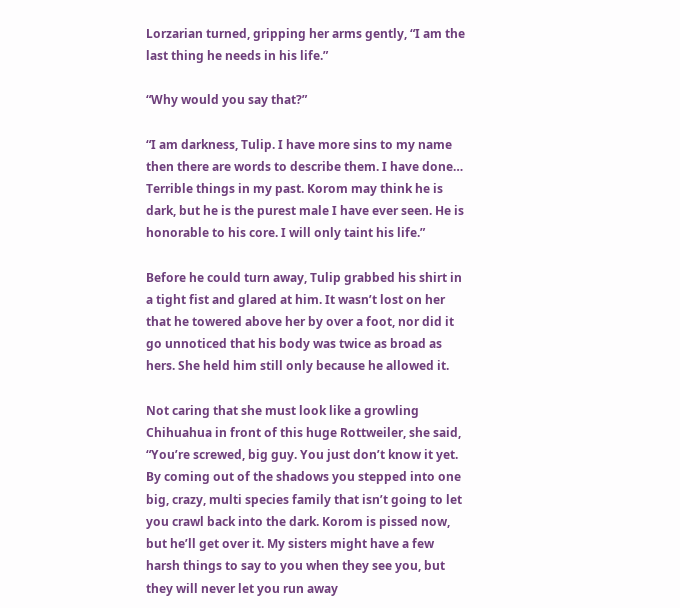Lorzarian turned, gripping her arms gently, “I am the last thing he needs in his life.”

“Why would you say that?”

“I am darkness, Tulip. I have more sins to my name then there are words to describe them. I have done… Terrible things in my past. Korom may think he is dark, but he is the purest male I have ever seen. He is honorable to his core. I will only taint his life.”

Before he could turn away, Tulip grabbed his shirt in a tight fist and glared at him. It wasn’t lost on her that he towered above her by over a foot, nor did it go unnoticed that his body was twice as broad as hers. She held him still only because he allowed it.

Not caring that she must look like a growling Chihuahua in front of this huge Rottweiler, she said, “You’re screwed, big guy. You just don’t know it yet. By coming out of the shadows you stepped into one big, crazy, multi species family that isn’t going to let you crawl back into the dark. Korom is pissed now, but he’ll get over it. My sisters might have a few harsh things to say to you when they see you, but they will never let you run away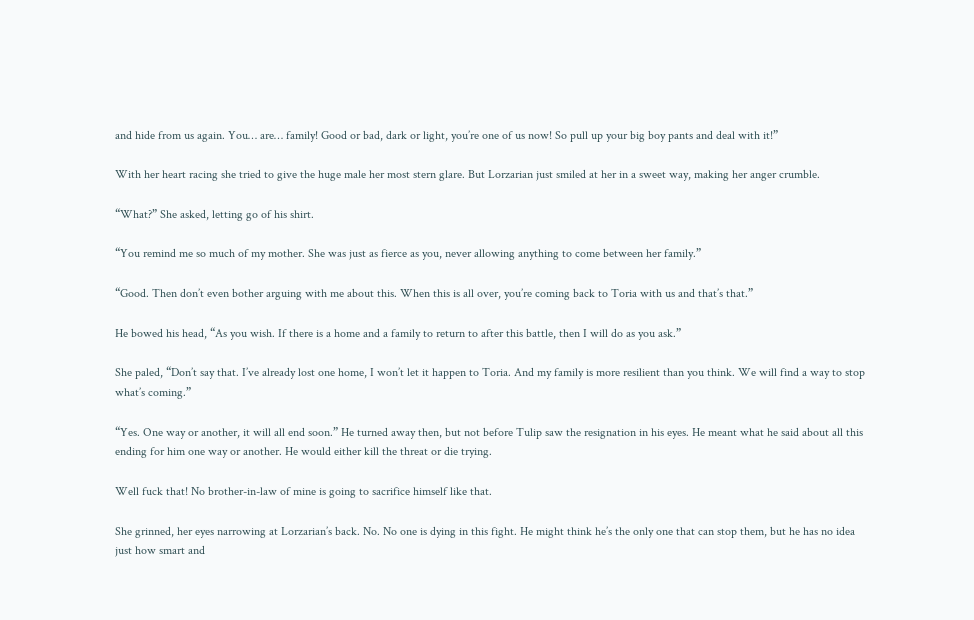and hide from us again. You… are… family! Good or bad, dark or light, you’re one of us now! So pull up your big boy pants and deal with it!”

With her heart racing she tried to give the huge male her most stern glare. But Lorzarian just smiled at her in a sweet way, making her anger crumble.

“What?” She asked, letting go of his shirt.

“You remind me so much of my mother. She was just as fierce as you, never allowing anything to come between her family.”

“Good. Then don’t even bother arguing with me about this. When this is all over, you’re coming back to Toria with us and that’s that.”

He bowed his head, “As you wish. If there is a home and a family to return to after this battle, then I will do as you ask.”

She paled, “Don’t say that. I’ve already lost one home, I won’t let it happen to Toria. And my family is more resilient than you think. We will find a way to stop what’s coming.”

“Yes. One way or another, it will all end soon.” He turned away then, but not before Tulip saw the resignation in his eyes. He meant what he said about all this ending for him one way or another. He would either kill the threat or die trying.

Well fuck that! No brother-in-law of mine is going to sacrifice himself like that.

She grinned, her eyes narrowing at Lorzarian’s back. No. No one is dying in this fight. He might think he’s the only one that can stop them, but he has no idea just how smart and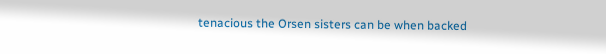tenacious the Orsen sisters can be when backed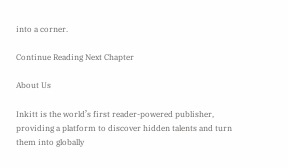into a corner.

Continue Reading Next Chapter

About Us

Inkitt is the world’s first reader-powered publisher, providing a platform to discover hidden talents and turn them into globally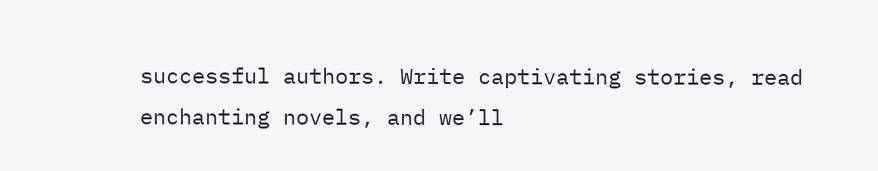successful authors. Write captivating stories, read enchanting novels, and we’ll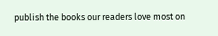publish the books our readers love most on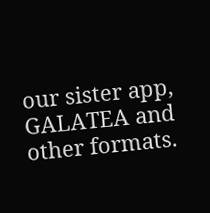our sister app, GALATEA and other formats.